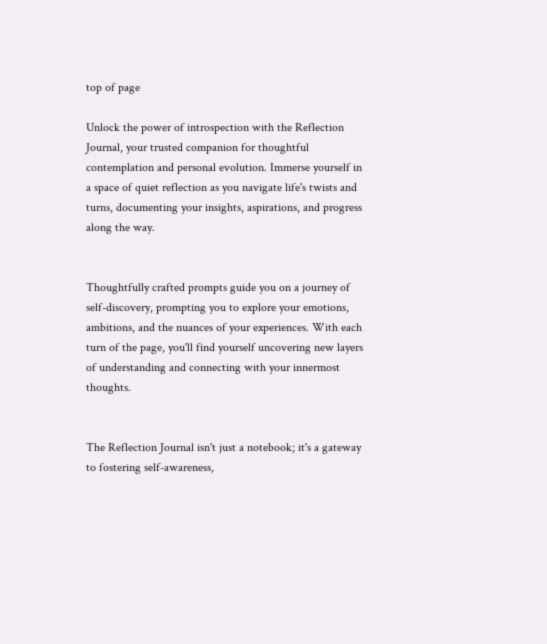top of page

Unlock the power of introspection with the Reflection Journal, your trusted companion for thoughtful contemplation and personal evolution. Immerse yourself in a space of quiet reflection as you navigate life's twists and turns, documenting your insights, aspirations, and progress along the way.


Thoughtfully crafted prompts guide you on a journey of self-discovery, prompting you to explore your emotions, ambitions, and the nuances of your experiences. With each turn of the page, you'll find yourself uncovering new layers of understanding and connecting with your innermost thoughts.


The Reflection Journal isn't just a notebook; it's a gateway to fostering self-awareness,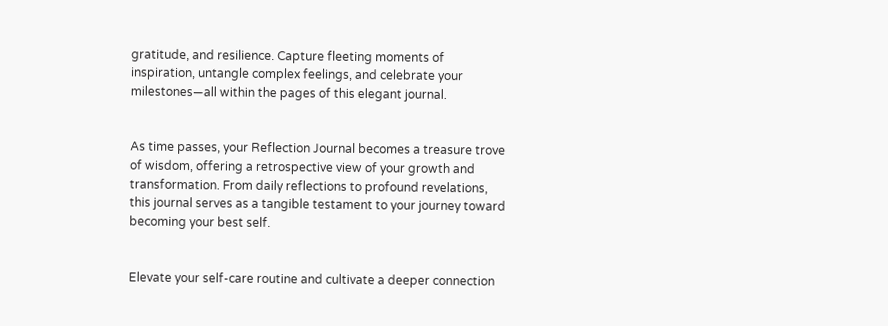gratitude, and resilience. Capture fleeting moments of inspiration, untangle complex feelings, and celebrate your milestones—all within the pages of this elegant journal.


As time passes, your Reflection Journal becomes a treasure trove of wisdom, offering a retrospective view of your growth and transformation. From daily reflections to profound revelations, this journal serves as a tangible testament to your journey toward becoming your best self.


Elevate your self-care routine and cultivate a deeper connection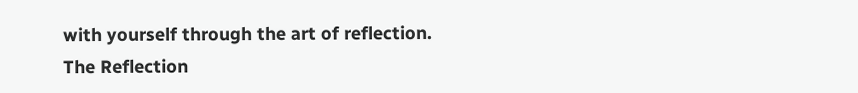with yourself through the art of reflection. The Reflection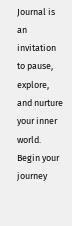Journal is an invitation to pause, explore, and nurture your inner world. Begin your journey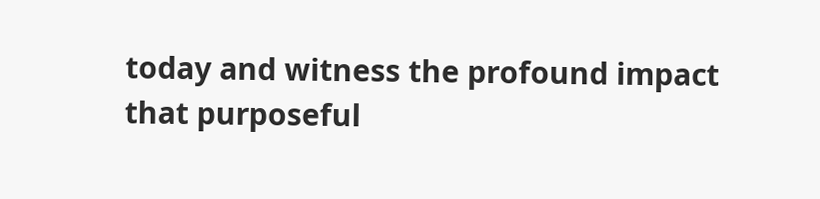today and witness the profound impact that purposeful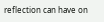reflection can have on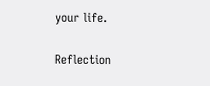your life.

Reflection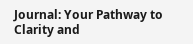Journal: Your Pathway to Clarity and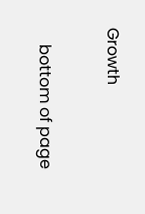Growth

    bottom of page